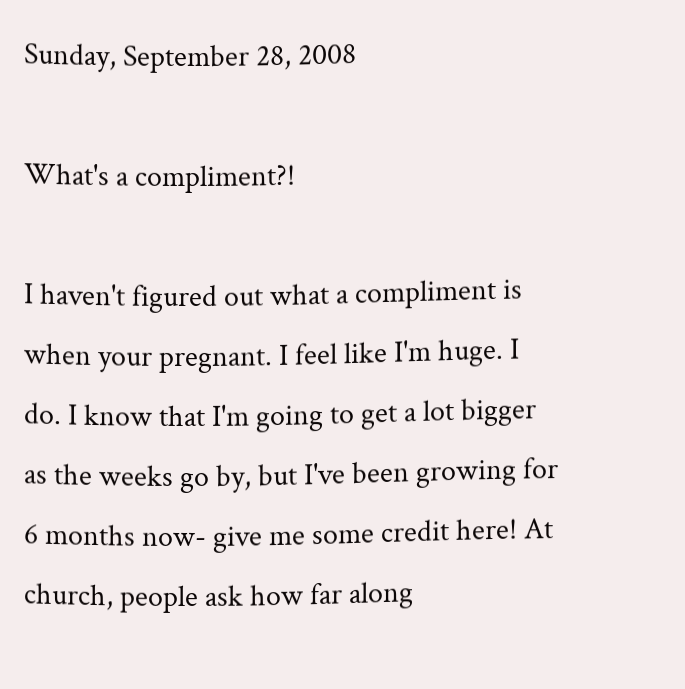Sunday, September 28, 2008

What's a compliment?!

I haven't figured out what a compliment is when your pregnant. I feel like I'm huge. I do. I know that I'm going to get a lot bigger as the weeks go by, but I've been growing for 6 months now- give me some credit here! At church, people ask how far along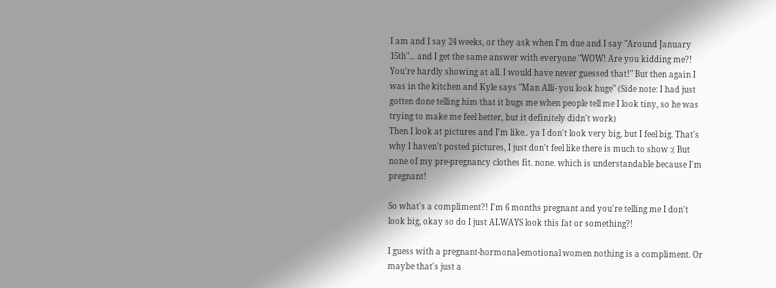I am and I say 24 weeks, or they ask when I'm due and I say "Around January 15th"... and I get the same answer with everyone "WOW! Are you kidding me?! You're hardly showing at all. I would have never guessed that!" But then again I was in the kitchen and Kyle says "Man Alli- you look huge" (Side note: I had just gotten done telling him that it bugs me when people tell me I look tiny, so he was trying to make me feel better, but it definitely didn't work)
Then I look at pictures and I'm like.. ya I don't look very big, but I feel big. That's why I haven't posted pictures, I just don't feel like there is much to show :( But none of my pre-pregnancy clothes fit. none. which is understandable because I'm pregnant!

So what's a compliment?! I'm 6 months pregnant and you're telling me I don't look big, okay so do I just ALWAYS look this fat or something?!

I guess with a pregnant-hormonal-emotional women nothing is a compliment. Or maybe that's just a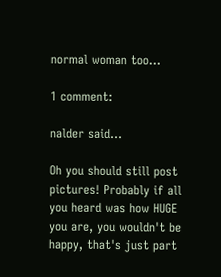normal woman too...

1 comment:

nalder said...

Oh you should still post pictures! Probably if all you heard was how HUGE you are, you wouldn't be happy, that's just part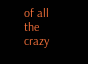of all the crazy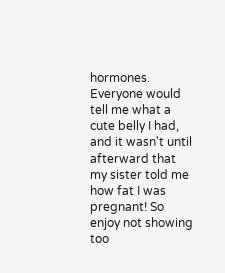hormones. Everyone would tell me what a cute belly I had, and it wasn't until afterward that my sister told me how fat I was pregnant! So enjoy not showing too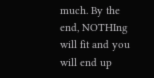much. By the end, NOTHIng will fit and you will end up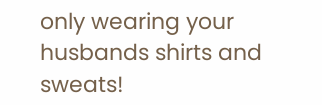only wearing your husbands shirts and sweats!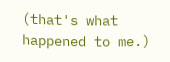(that's what happened to me.)